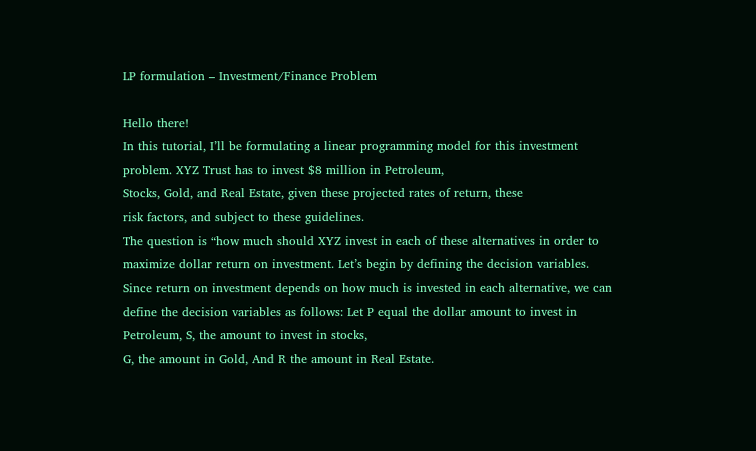LP formulation – Investment/Finance Problem

Hello there!
In this tutorial, I’ll be formulating a linear programming model for this investment
problem. XYZ Trust has to invest $8 million in Petroleum,
Stocks, Gold, and Real Estate, given these projected rates of return, these
risk factors, and subject to these guidelines.
The question is “how much should XYZ invest in each of these alternatives in order to
maximize dollar return on investment. Let’s begin by defining the decision variables.
Since return on investment depends on how much is invested in each alternative, we can
define the decision variables as follows: Let P equal the dollar amount to invest in
Petroleum, S, the amount to invest in stocks,
G, the amount in Gold, And R the amount in Real Estate.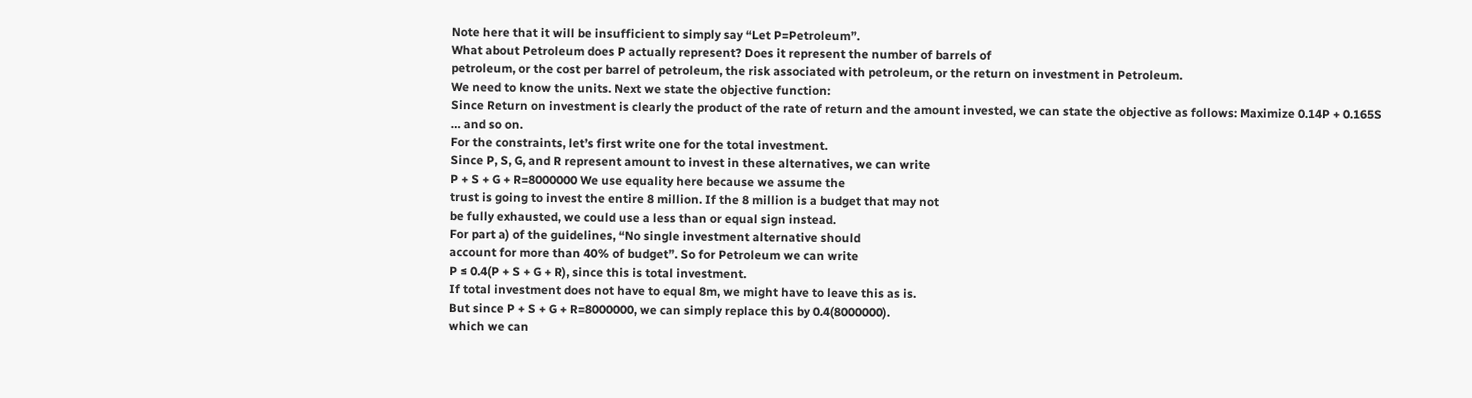Note here that it will be insufficient to simply say “Let P=Petroleum”.
What about Petroleum does P actually represent? Does it represent the number of barrels of
petroleum, or the cost per barrel of petroleum, the risk associated with petroleum, or the return on investment in Petroleum.
We need to know the units. Next we state the objective function:
Since Return on investment is clearly the product of the rate of return and the amount invested, we can state the objective as follows: Maximize 0.14P + 0.165S … and so on.
For the constraints, let’s first write one for the total investment.
Since P, S, G, and R represent amount to invest in these alternatives, we can write
P + S + G + R=8000000 We use equality here because we assume the
trust is going to invest the entire 8 million. If the 8 million is a budget that may not
be fully exhausted, we could use a less than or equal sign instead.
For part a) of the guidelines, “No single investment alternative should
account for more than 40% of budget”. So for Petroleum we can write
P ≤ 0.4(P + S + G + R), since this is total investment.
If total investment does not have to equal 8m, we might have to leave this as is.
But since P + S + G + R=8000000, we can simply replace this by 0.4(8000000).
which we can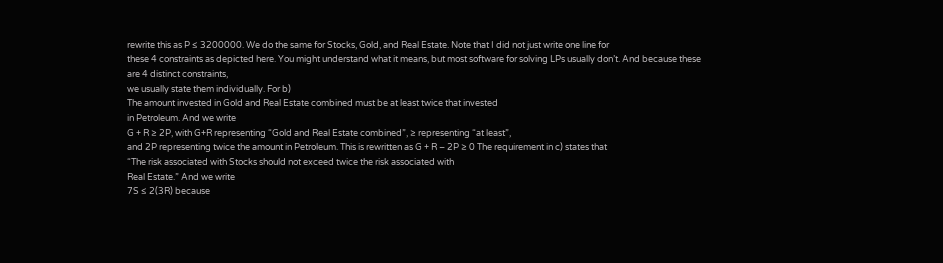rewrite this as P ≤ 3200000. We do the same for Stocks, Gold, and Real Estate. Note that I did not just write one line for
these 4 constraints as depicted here. You might understand what it means, but most software for solving LPs usually don’t. And because these are 4 distinct constraints,
we usually state them individually. For b)
The amount invested in Gold and Real Estate combined must be at least twice that invested
in Petroleum. And we write
G + R ≥ 2P, with G+R representing “Gold and Real Estate combined”, ≥ representing “at least”,
and 2P representing twice the amount in Petroleum. This is rewritten as G + R – 2P ≥ 0 The requirement in c) states that
“The risk associated with Stocks should not exceed twice the risk associated with
Real Estate.” And we write
7S ≤ 2(3R) because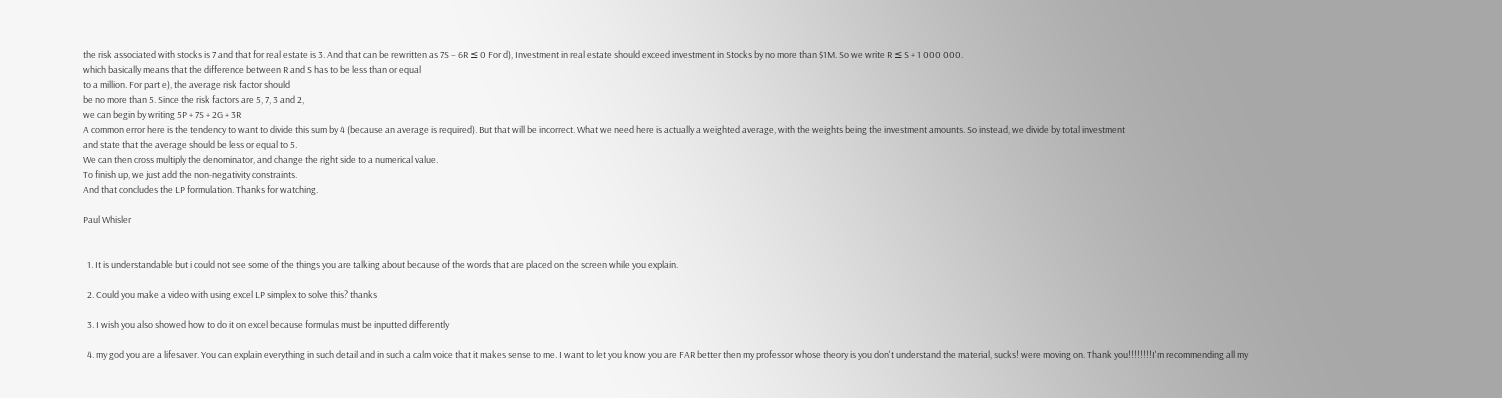the risk associated with stocks is 7 and that for real estate is 3. And that can be rewritten as 7S – 6R ≤ 0 For d), Investment in real estate should exceed investment in Stocks by no more than $1M. So we write R ≤ S + 1 000 000.
which basically means that the difference between R and S has to be less than or equal
to a million. For part e), the average risk factor should
be no more than 5. Since the risk factors are 5, 7, 3 and 2,
we can begin by writing 5P + 7S + 2G + 3R
A common error here is the tendency to want to divide this sum by 4 (because an average is required). But that will be incorrect. What we need here is actually a weighted average, with the weights being the investment amounts. So instead, we divide by total investment
and state that the average should be less or equal to 5.
We can then cross multiply the denominator, and change the right side to a numerical value.
To finish up, we just add the non-negativity constraints.
And that concludes the LP formulation. Thanks for watching.

Paul Whisler


  1. It is understandable but i could not see some of the things you are talking about because of the words that are placed on the screen while you explain.

  2. Could you make a video with using excel LP simplex to solve this? thanks

  3. I wish you also showed how to do it on excel because formulas must be inputted differently

  4. my god you are a lifesaver. You can explain everything in such detail and in such a calm voice that it makes sense to me. I want to let you know you are FAR better then my professor whose theory is you don't understand the material, sucks! were moving on. Thank you!!!!!!!!I'm recommending all my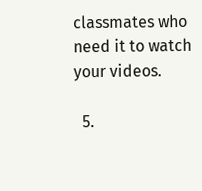classmates who need it to watch your videos.

  5.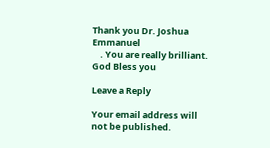Thank you Dr. Joshua Emmanuel
    . You are really brilliant. God Bless you

Leave a Reply

Your email address will not be published.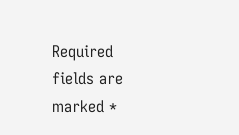Required fields are marked *